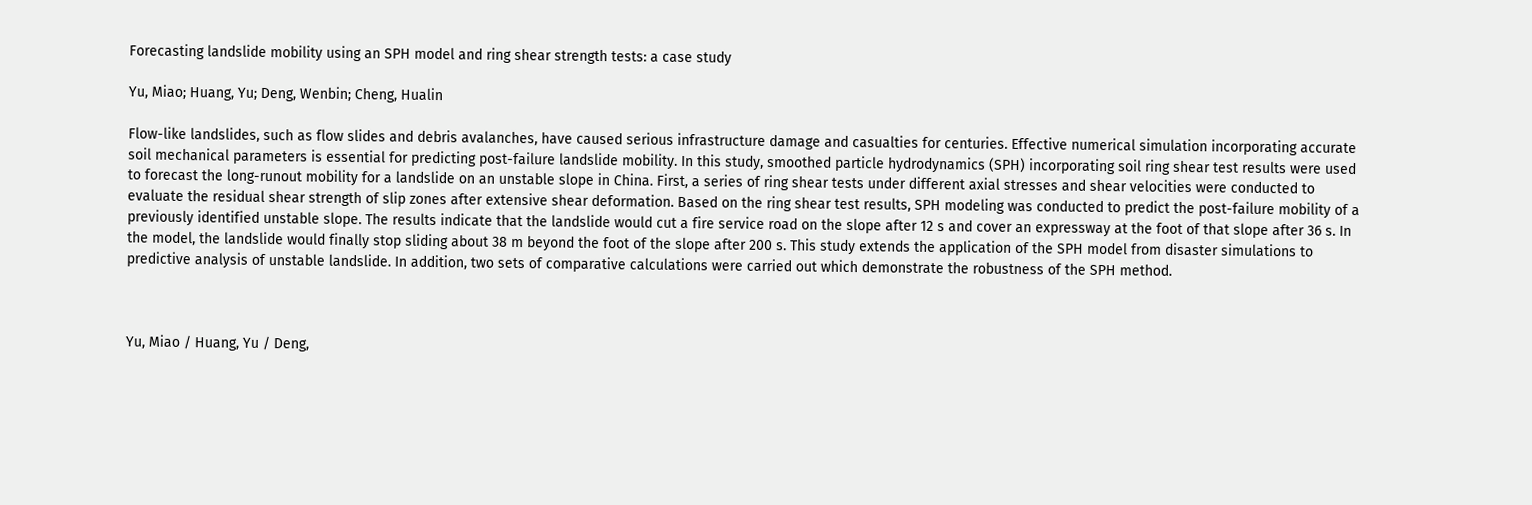Forecasting landslide mobility using an SPH model and ring shear strength tests: a case study

Yu, Miao; Huang, Yu; Deng, Wenbin; Cheng, Hualin

Flow-like landslides, such as flow slides and debris avalanches, have caused serious infrastructure damage and casualties for centuries. Effective numerical simulation incorporating accurate soil mechanical parameters is essential for predicting post-failure landslide mobility. In this study, smoothed particle hydrodynamics (SPH) incorporating soil ring shear test results were used to forecast the long-runout mobility for a landslide on an unstable slope in China. First, a series of ring shear tests under different axial stresses and shear velocities were conducted to evaluate the residual shear strength of slip zones after extensive shear deformation. Based on the ring shear test results, SPH modeling was conducted to predict the post-failure mobility of a previously identified unstable slope. The results indicate that the landslide would cut a fire service road on the slope after 12 s and cover an expressway at the foot of that slope after 36 s. In the model, the landslide would finally stop sliding about 38 m beyond the foot of the slope after 200 s. This study extends the application of the SPH model from disaster simulations to predictive analysis of unstable landslide. In addition, two sets of comparative calculations were carried out which demonstrate the robustness of the SPH method.



Yu, Miao / Huang, Yu / Deng,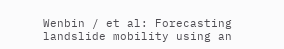Wenbin / et al: Forecasting landslide mobility using an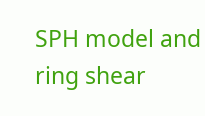SPH model and ring shear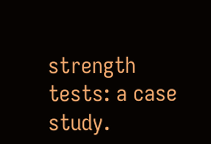strength tests: a case study.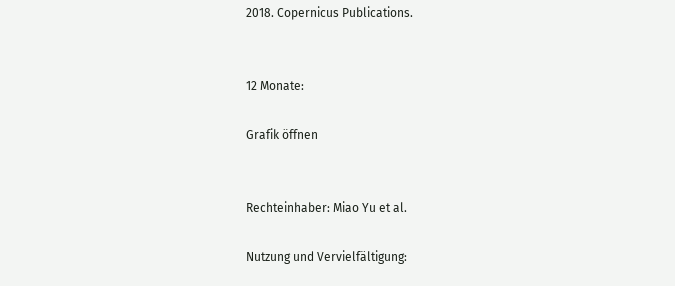2018. Copernicus Publications.


12 Monate:

Grafik öffnen


Rechteinhaber: Miao Yu et al.

Nutzung und Vervielfältigung: